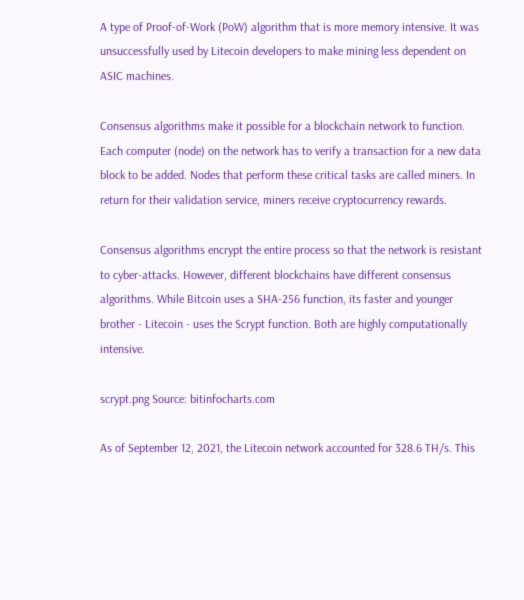A type of Proof-of-Work (PoW) algorithm that is more memory intensive. It was unsuccessfully used by Litecoin developers to make mining less dependent on ASIC machines.

Consensus algorithms make it possible for a blockchain network to function. Each computer (node) on the network has to verify a transaction for a new data block to be added. Nodes that perform these critical tasks are called miners. In return for their validation service, miners receive cryptocurrency rewards.

Consensus algorithms encrypt the entire process so that the network is resistant to cyber-attacks. However, different blockchains have different consensus algorithms. While Bitcoin uses a SHA-256 function, its faster and younger brother - Litecoin - uses the Scrypt function. Both are highly computationally intensive.

scrypt.png Source: bitinfocharts.com

As of September 12, 2021, the Litecoin network accounted for 328.6 TH/s. This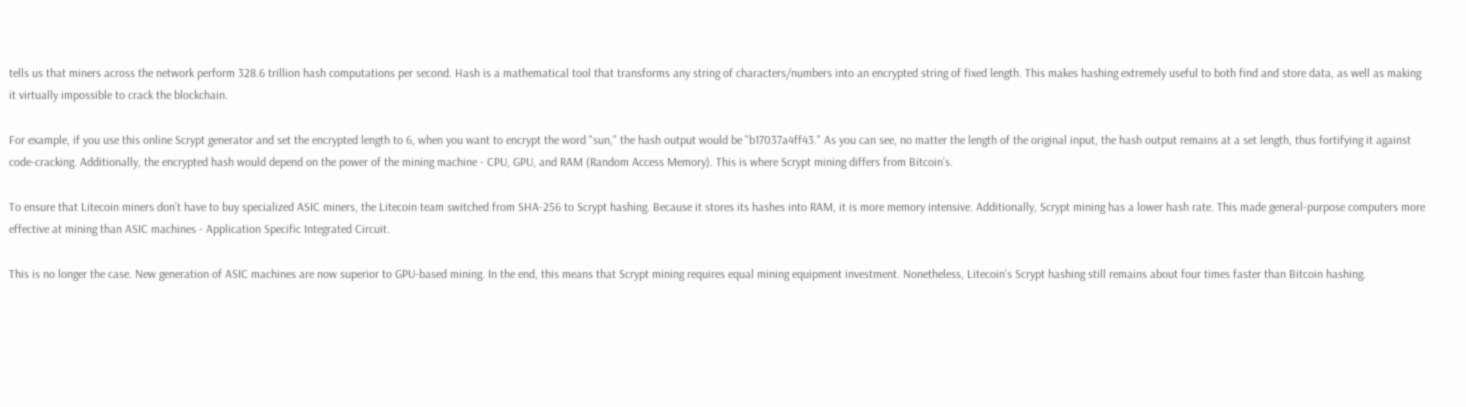tells us that miners across the network perform 328.6 trillion hash computations per second. Hash is a mathematical tool that transforms any string of characters/numbers into an encrypted string of fixed length. This makes hashing extremely useful to both find and store data, as well as making it virtually impossible to crack the blockchain.

For example, if you use this online Scrypt generator and set the encrypted length to 6, when you want to encrypt the word "sun," the hash output would be "b17037a4ff43." As you can see, no matter the length of the original input, the hash output remains at a set length, thus fortifying it against code-cracking. Additionally, the encrypted hash would depend on the power of the mining machine - CPU, GPU, and RAM (Random Access Memory). This is where Scrypt mining differs from Bitcoin’s.

To ensure that Litecoin miners don’t have to buy specialized ASIC miners, the Litecoin team switched from SHA-256 to Scrypt hashing. Because it stores its hashes into RAM, it is more memory intensive. Additionally, Scrypt mining has a lower hash rate. This made general-purpose computers more effective at mining than ASIC machines - Application Specific Integrated Circuit.

This is no longer the case. New generation of ASIC machines are now superior to GPU-based mining. In the end, this means that Scrypt mining requires equal mining equipment investment. Nonetheless, Litecoin’s Scrypt hashing still remains about four times faster than Bitcoin hashing.